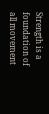Strength is a foundation of all movement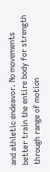and athletic endeavor. No movements better train the entire body for strength through range of motion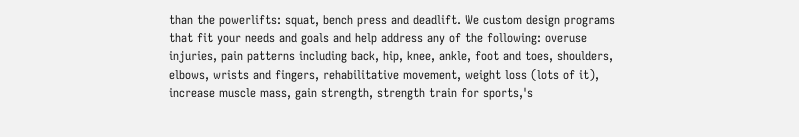than the powerlifts: squat, bench press and deadlift. We custom design programs that fit your needs and goals and help address any of the following: overuse injuries, pain patterns including back, hip, knee, ankle, foot and toes, shoulders, elbows, wrists and fingers, rehabilitative movement, weight loss (lots of it), increase muscle mass, gain strength, strength train for sports,'s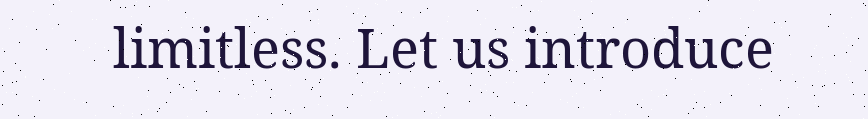limitless. Let us introduce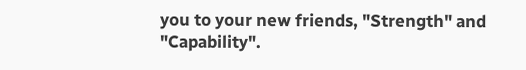you to your new friends, "Strength" and "Capability".